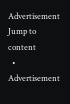Advertisement Jump to content
  • Advertisement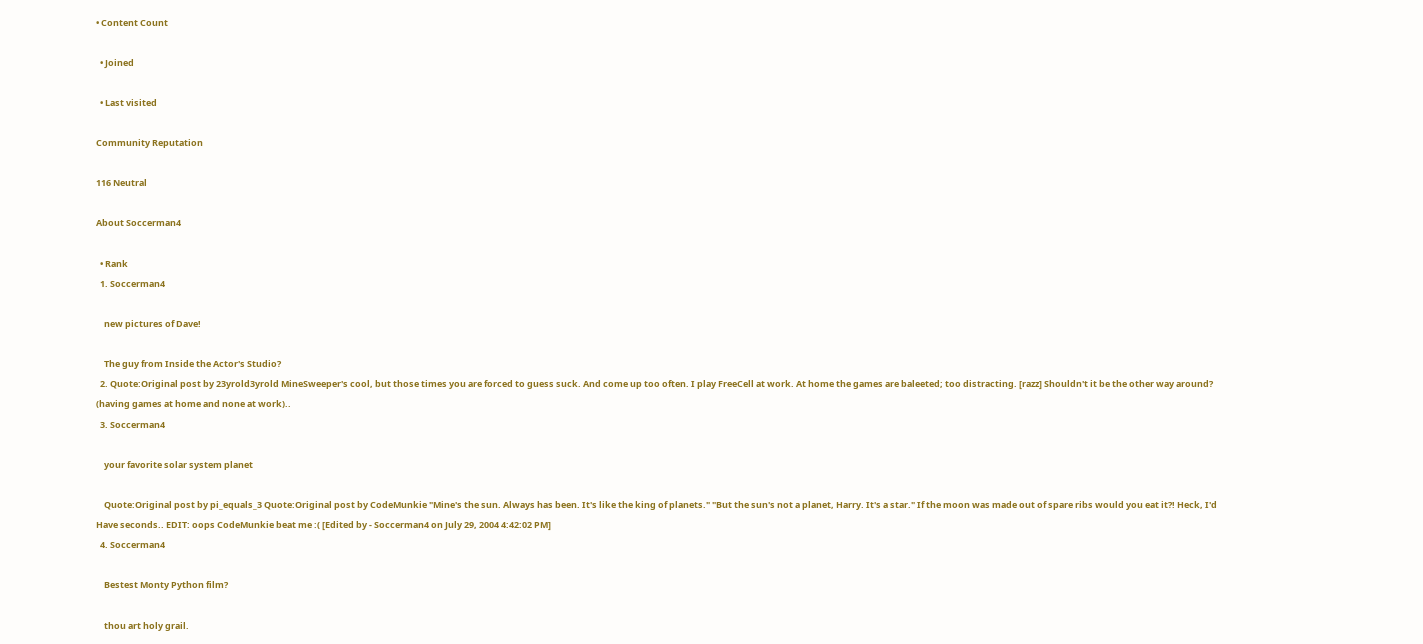• Content Count

  • Joined

  • Last visited

Community Reputation

116 Neutral

About Soccerman4

  • Rank
  1. Soccerman4

    new pictures of Dave!

    The guy from Inside the Actor's Studio?
  2. Quote:Original post by 23yrold3yrold MineSweeper's cool, but those times you are forced to guess suck. And come up too often. I play FreeCell at work. At home the games are baleeted; too distracting. [razz] Shouldn't it be the other way around? (having games at home and none at work)..
  3. Soccerman4

    your favorite solar system planet

    Quote:Original post by pi_equals_3 Quote:Original post by CodeMunkie "Mine's the sun. Always has been. It's like the king of planets." "But the sun's not a planet, Harry. It's a star." If the moon was made out of spare ribs would you eat it?! Heck, I'd Have seconds.. EDIT: oops CodeMunkie beat me :( [Edited by - Soccerman4 on July 29, 2004 4:42:02 PM]
  4. Soccerman4

    Bestest Monty Python film?

    thou art holy grail.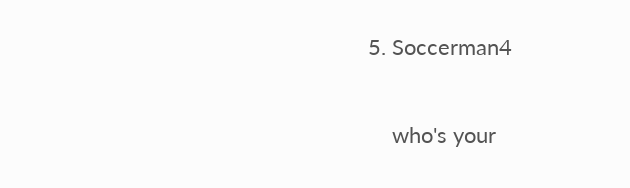5. Soccerman4

    who's your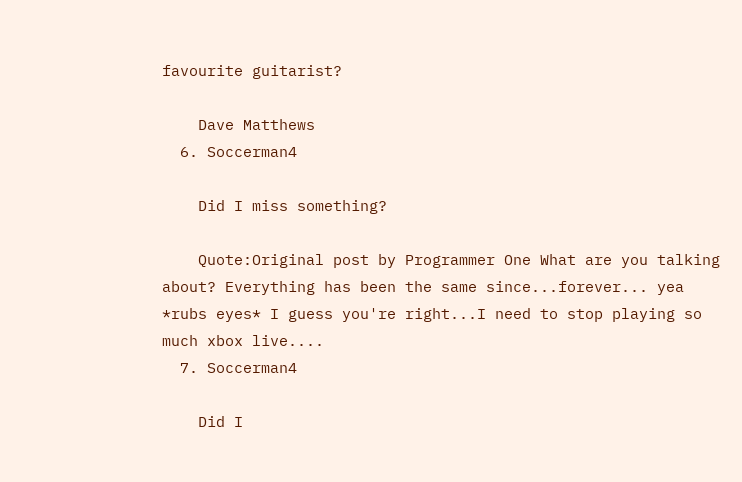favourite guitarist?

    Dave Matthews
  6. Soccerman4

    Did I miss something?

    Quote:Original post by Programmer One What are you talking about? Everything has been the same since...forever... yea *rubs eyes* I guess you're right...I need to stop playing so much xbox live....
  7. Soccerman4

    Did I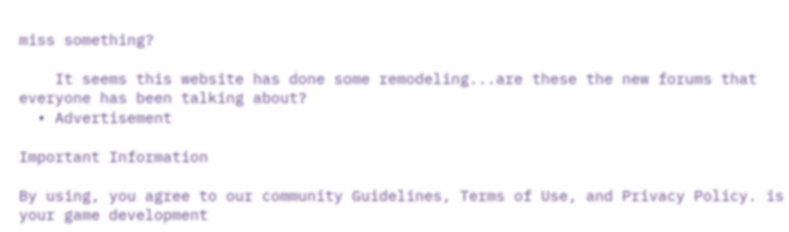miss something?

    It seems this website has done some remodeling...are these the new forums that everyone has been talking about?
  • Advertisement

Important Information

By using, you agree to our community Guidelines, Terms of Use, and Privacy Policy. is your game development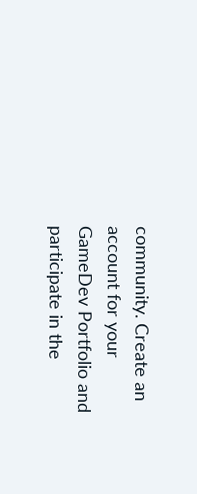community. Create an account for your GameDev Portfolio and participate in the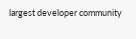largest developer community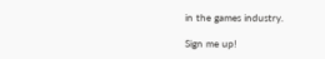in the games industry.

Sign me up!